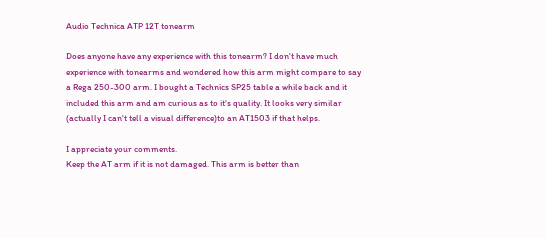Audio Technica ATP 12T tonearm

Does anyone have any experience with this tonearm? I don't have much experience with tonearms and wondered how this arm might compare to say a Rega 250-300 arm. I bought a Technics SP25 table a while back and it included this arm and am curious as to it's quality. It looks very similar (actually I can't tell a visual difference)to an AT1503 if that helps.

I appreciate your comments.
Keep the AT arm if it is not damaged. This arm is better than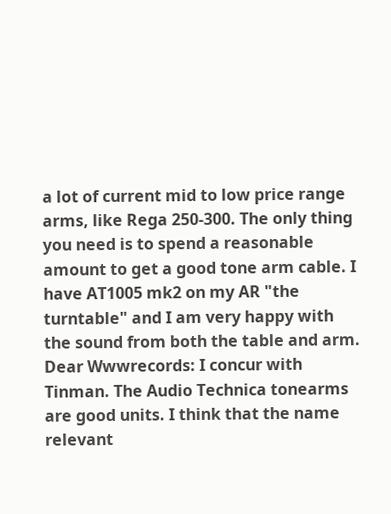a lot of current mid to low price range arms, like Rega 250-300. The only thing you need is to spend a reasonable amount to get a good tone arm cable. I have AT1005 mk2 on my AR "the turntable" and I am very happy with the sound from both the table and arm.
Dear Wwwrecords: I concur with Tinman. The Audio Technica tonearms are good units. I think that the name relevant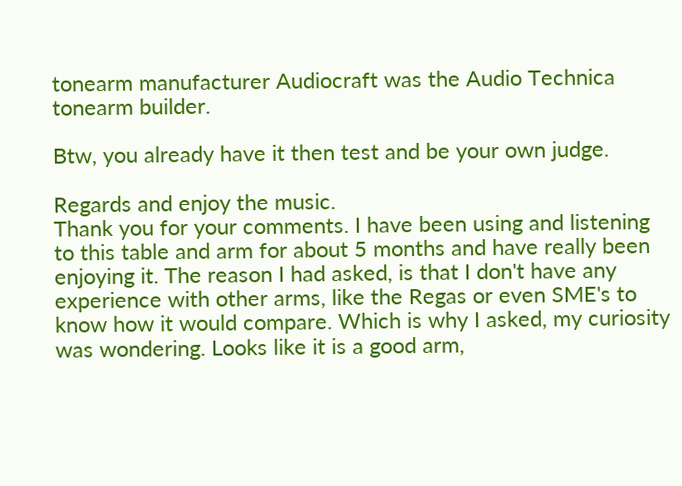tonearm manufacturer Audiocraft was the Audio Technica tonearm builder.

Btw, you already have it then test and be your own judge.

Regards and enjoy the music.
Thank you for your comments. I have been using and listening to this table and arm for about 5 months and have really been enjoying it. The reason I had asked, is that I don't have any experience with other arms, like the Regas or even SME's to know how it would compare. Which is why I asked, my curiosity was wondering. Looks like it is a good arm,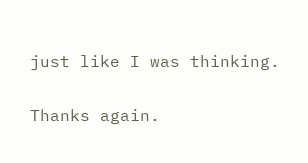just like I was thinking.

Thanks again.